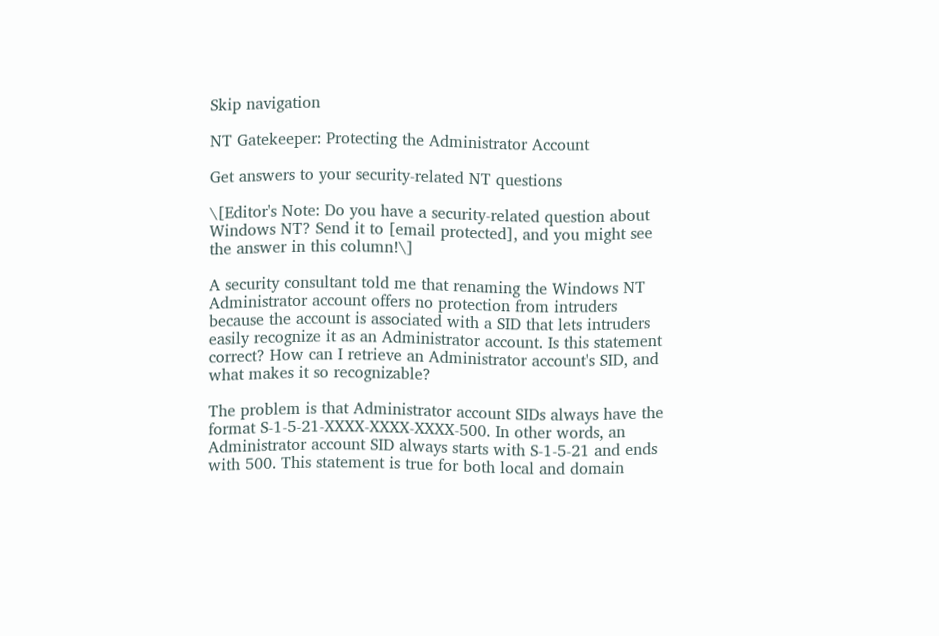Skip navigation

NT Gatekeeper: Protecting the Administrator Account

Get answers to your security-related NT questions

\[Editor's Note: Do you have a security-related question about Windows NT? Send it to [email protected], and you might see the answer in this column!\]

A security consultant told me that renaming the Windows NT Administrator account offers no protection from intruders because the account is associated with a SID that lets intruders easily recognize it as an Administrator account. Is this statement correct? How can I retrieve an Administrator account's SID, and what makes it so recognizable?

The problem is that Administrator account SIDs always have the format S-1-5-21-XXXX-XXXX-XXXX-500. In other words, an Administrator account SID always starts with S-1-5-21 and ends with 500. This statement is true for both local and domain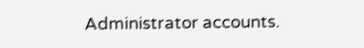Administrator accounts.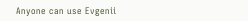Anyone can use Evgenii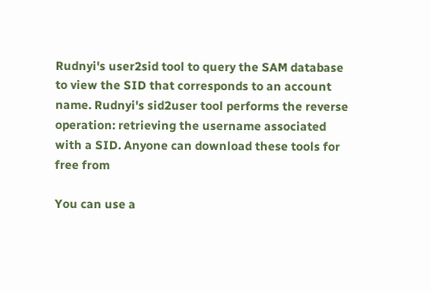Rudnyi's user2sid tool to query the SAM database to view the SID that corresponds to an account name. Rudnyi's sid2user tool performs the reverse operation: retrieving the username associated with a SID. Anyone can download these tools for free from

You can use a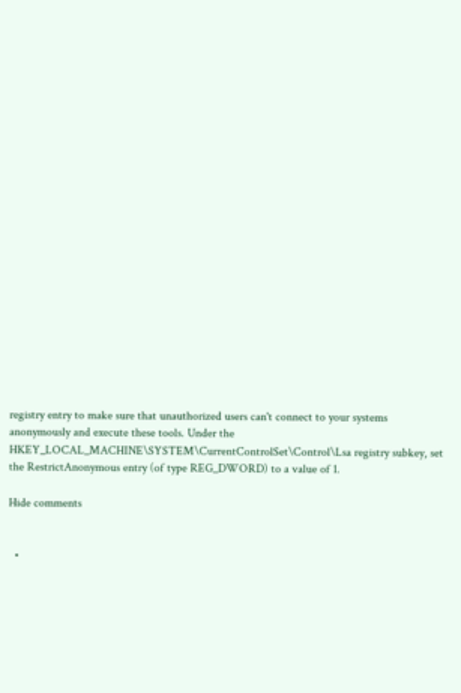registry entry to make sure that unauthorized users can't connect to your systems anonymously and execute these tools. Under the HKEY_LOCAL_MACHINE\SYSTEM\CurrentControlSet\Control\Lsa registry subkey, set the RestrictAnonymous entry (of type REG_DWORD) to a value of 1.

Hide comments


  •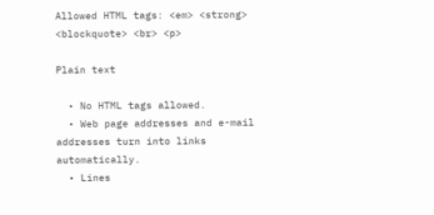Allowed HTML tags: <em> <strong> <blockquote> <br> <p>

Plain text

  • No HTML tags allowed.
  • Web page addresses and e-mail addresses turn into links automatically.
  • Lines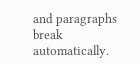and paragraphs break automatically.